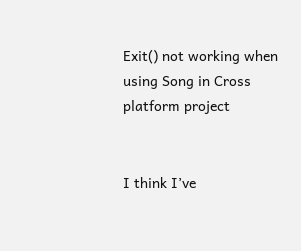Exit() not working when using Song in Cross platform project


I think I’ve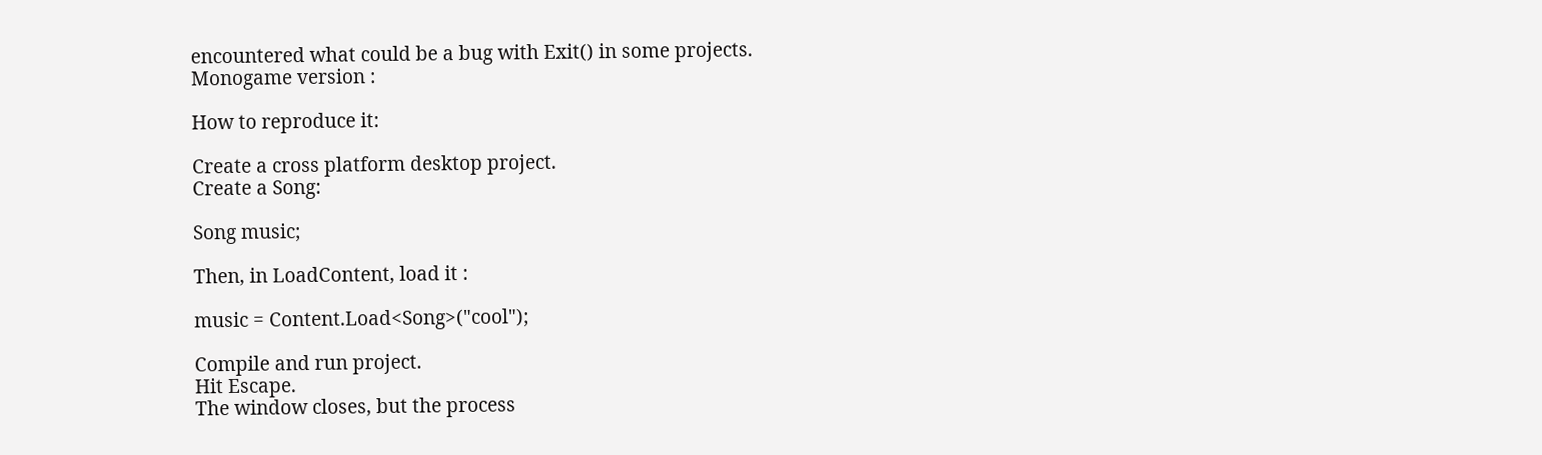encountered what could be a bug with Exit() in some projects.
Monogame version :

How to reproduce it:

Create a cross platform desktop project.
Create a Song:

Song music;

Then, in LoadContent, load it :

music = Content.Load<Song>("cool");

Compile and run project.
Hit Escape.
The window closes, but the process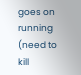goes on running (need to kill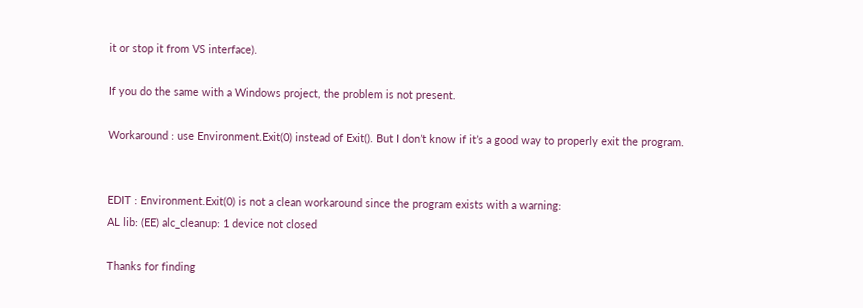it or stop it from VS interface).

If you do the same with a Windows project, the problem is not present.

Workaround : use Environment.Exit(0) instead of Exit(). But I don’t know if it’s a good way to properly exit the program.


EDIT : Environment.Exit(0) is not a clean workaround since the program exists with a warning:
AL lib: (EE) alc_cleanup: 1 device not closed

Thanks for finding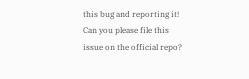this bug and reporting it! Can you please file this issue on the official repo?